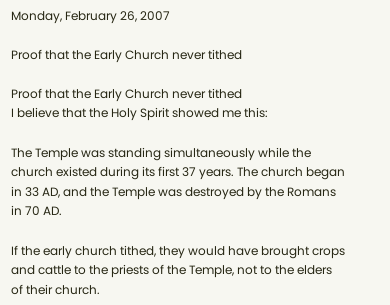Monday, February 26, 2007

Proof that the Early Church never tithed

Proof that the Early Church never tithed
I believe that the Holy Spirit showed me this:

The Temple was standing simultaneously while the church existed during its first 37 years. The church began in 33 AD, and the Temple was destroyed by the Romans in 70 AD.

If the early church tithed, they would have brought crops and cattle to the priests of the Temple, not to the elders of their church.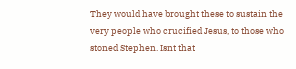They would have brought these to sustain the very people who crucified Jesus, to those who stoned Stephen. Isnt that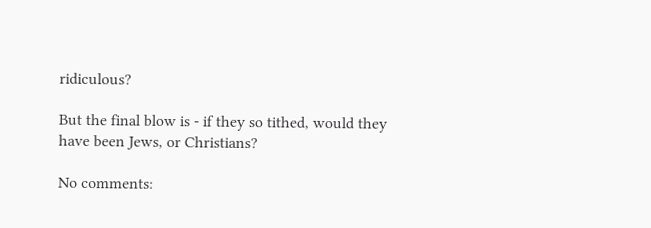ridiculous?

But the final blow is - if they so tithed, would they have been Jews, or Christians?

No comments: